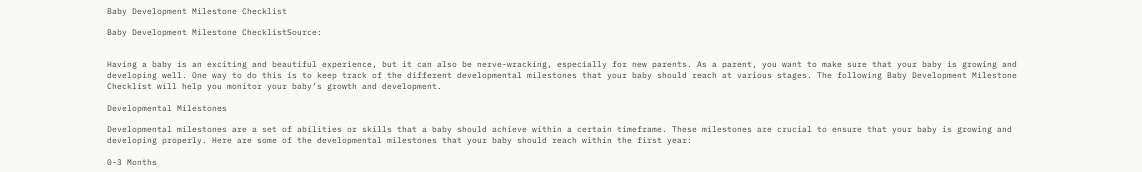Baby Development Milestone Checklist

Baby Development Milestone ChecklistSource:


Having a baby is an exciting and beautiful experience, but it can also be nerve-wracking, especially for new parents. As a parent, you want to make sure that your baby is growing and developing well. One way to do this is to keep track of the different developmental milestones that your baby should reach at various stages. The following Baby Development Milestone Checklist will help you monitor your baby’s growth and development.

Developmental Milestones

Developmental milestones are a set of abilities or skills that a baby should achieve within a certain timeframe. These milestones are crucial to ensure that your baby is growing and developing properly. Here are some of the developmental milestones that your baby should reach within the first year:

0-3 Months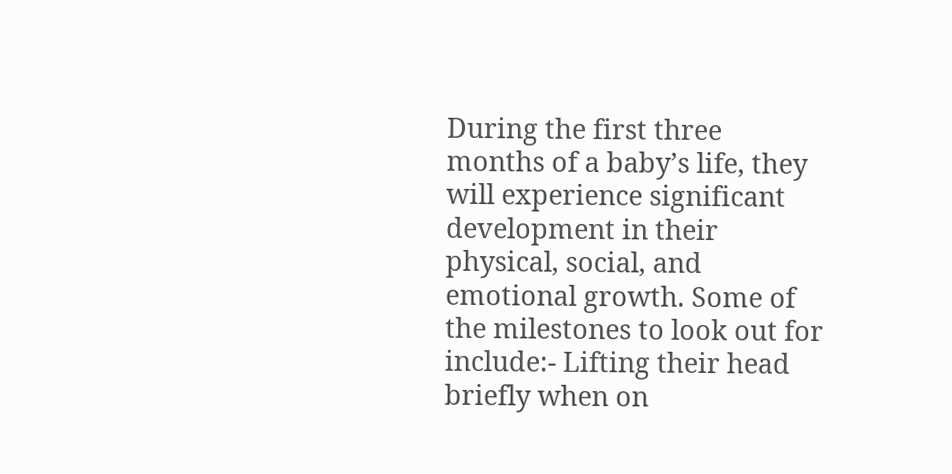During the first three months of a baby’s life, they will experience significant development in their physical, social, and emotional growth. Some of the milestones to look out for include:- Lifting their head briefly when on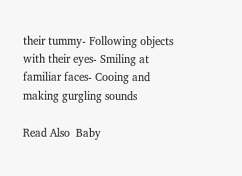their tummy- Following objects with their eyes- Smiling at familiar faces- Cooing and making gurgling sounds

Read Also  Baby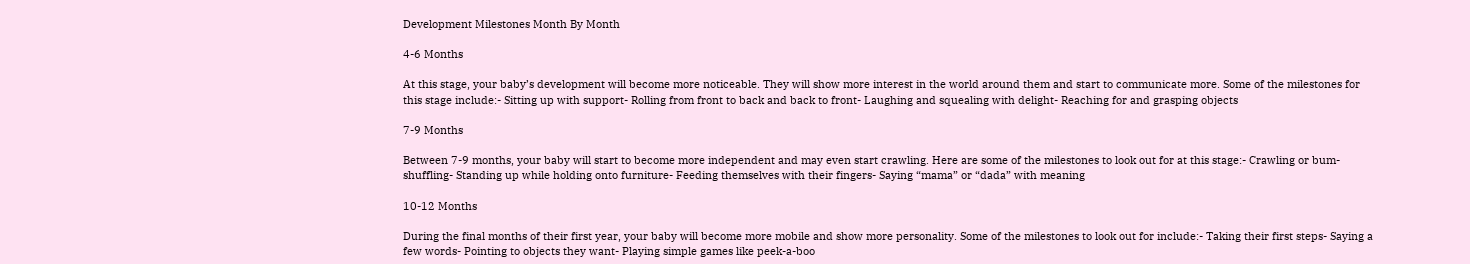Development Milestones Month By Month

4-6 Months

At this stage, your baby’s development will become more noticeable. They will show more interest in the world around them and start to communicate more. Some of the milestones for this stage include:- Sitting up with support- Rolling from front to back and back to front- Laughing and squealing with delight- Reaching for and grasping objects

7-9 Months

Between 7-9 months, your baby will start to become more independent and may even start crawling. Here are some of the milestones to look out for at this stage:- Crawling or bum-shuffling- Standing up while holding onto furniture- Feeding themselves with their fingers- Saying “mama” or “dada” with meaning

10-12 Months

During the final months of their first year, your baby will become more mobile and show more personality. Some of the milestones to look out for include:- Taking their first steps- Saying a few words- Pointing to objects they want- Playing simple games like peek-a-boo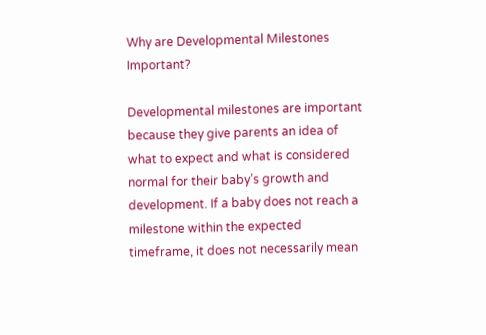Why are Developmental Milestones Important?

Developmental milestones are important because they give parents an idea of what to expect and what is considered normal for their baby’s growth and development. If a baby does not reach a milestone within the expected timeframe, it does not necessarily mean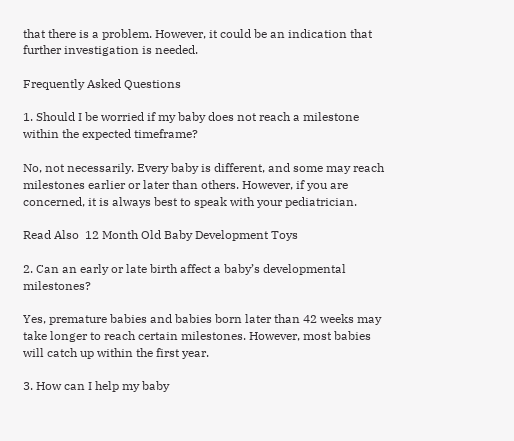that there is a problem. However, it could be an indication that further investigation is needed.

Frequently Asked Questions

1. Should I be worried if my baby does not reach a milestone within the expected timeframe?

No, not necessarily. Every baby is different, and some may reach milestones earlier or later than others. However, if you are concerned, it is always best to speak with your pediatrician.

Read Also  12 Month Old Baby Development Toys

2. Can an early or late birth affect a baby’s developmental milestones?

Yes, premature babies and babies born later than 42 weeks may take longer to reach certain milestones. However, most babies will catch up within the first year.

3. How can I help my baby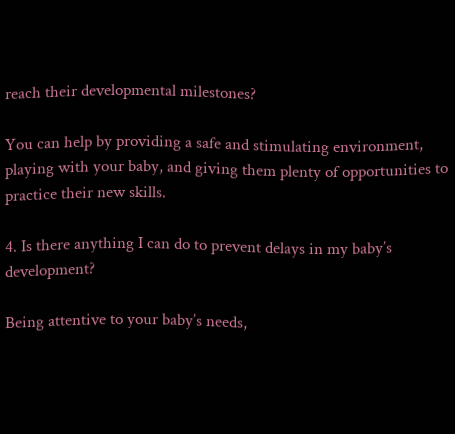reach their developmental milestones?

You can help by providing a safe and stimulating environment, playing with your baby, and giving them plenty of opportunities to practice their new skills.

4. Is there anything I can do to prevent delays in my baby’s development?

Being attentive to your baby’s needs,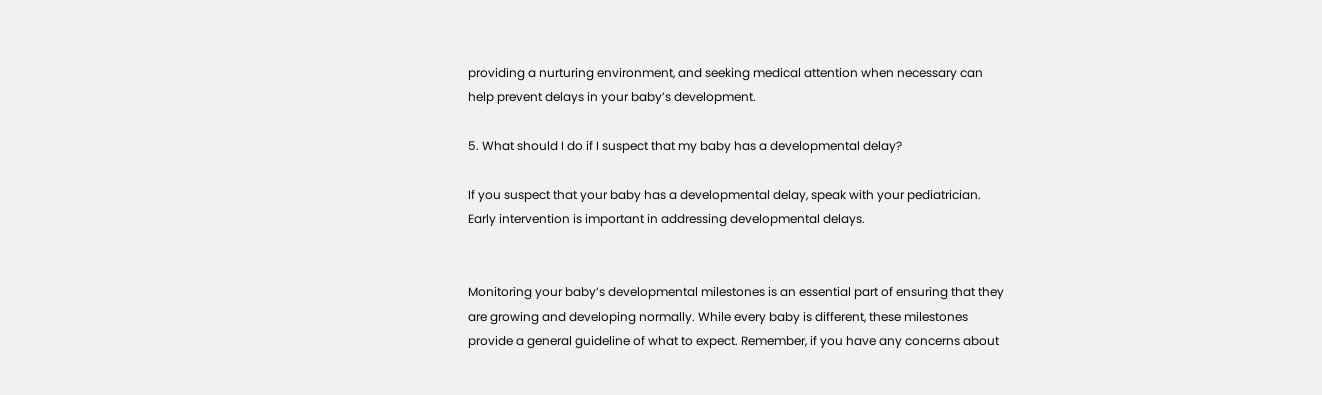providing a nurturing environment, and seeking medical attention when necessary can help prevent delays in your baby’s development.

5. What should I do if I suspect that my baby has a developmental delay?

If you suspect that your baby has a developmental delay, speak with your pediatrician. Early intervention is important in addressing developmental delays.


Monitoring your baby’s developmental milestones is an essential part of ensuring that they are growing and developing normally. While every baby is different, these milestones provide a general guideline of what to expect. Remember, if you have any concerns about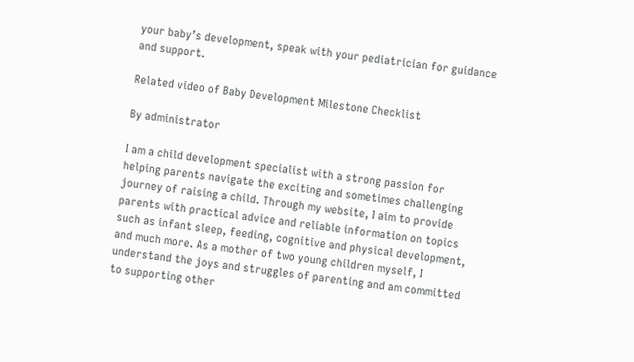your baby’s development, speak with your pediatrician for guidance and support.

Related video of Baby Development Milestone Checklist

By administrator

I am a child development specialist with a strong passion for helping parents navigate the exciting and sometimes challenging journey of raising a child. Through my website, I aim to provide parents with practical advice and reliable information on topics such as infant sleep, feeding, cognitive and physical development, and much more. As a mother of two young children myself, I understand the joys and struggles of parenting and am committed to supporting other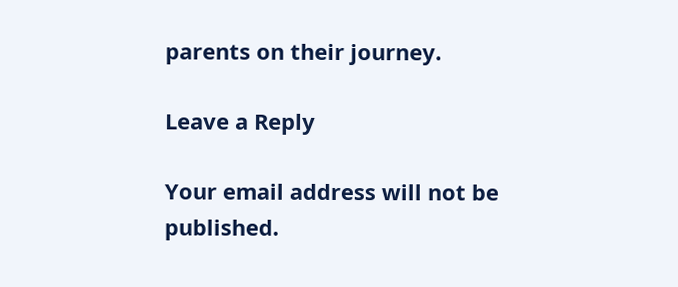parents on their journey.

Leave a Reply

Your email address will not be published.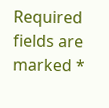Required fields are marked *